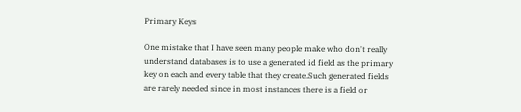Primary Keys

One mistake that I have seen many people make who don't really understand databases is to use a generated id field as the primary key on each and every table that they create.Such generated fields are rarely needed since in most instances there is a field or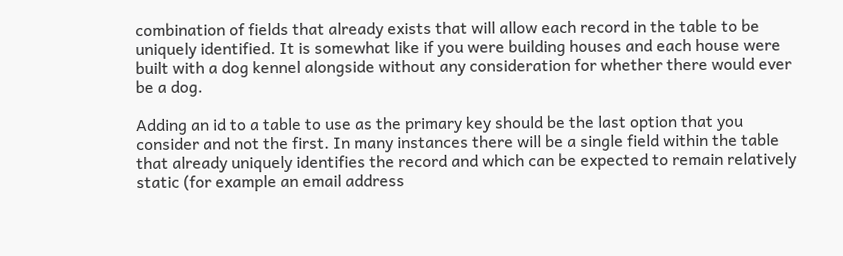combination of fields that already exists that will allow each record in the table to be uniquely identified. It is somewhat like if you were building houses and each house were built with a dog kennel alongside without any consideration for whether there would ever be a dog.

Adding an id to a table to use as the primary key should be the last option that you consider and not the first. In many instances there will be a single field within the table that already uniquely identifies the record and which can be expected to remain relatively static (for example an email address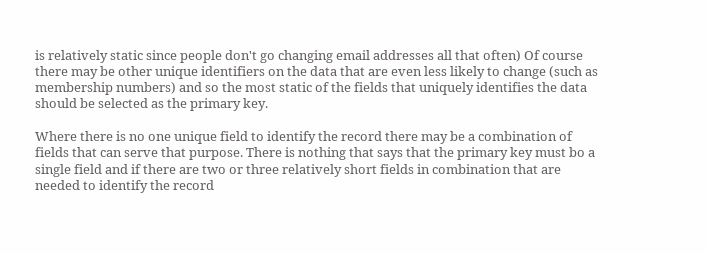is relatively static since people don't go changing email addresses all that often) Of course there may be other unique identifiers on the data that are even less likely to change (such as membership numbers) and so the most static of the fields that uniquely identifies the data should be selected as the primary key.

Where there is no one unique field to identify the record there may be a combination of fields that can serve that purpose. There is nothing that says that the primary key must bo a single field and if there are two or three relatively short fields in combination that are needed to identify the record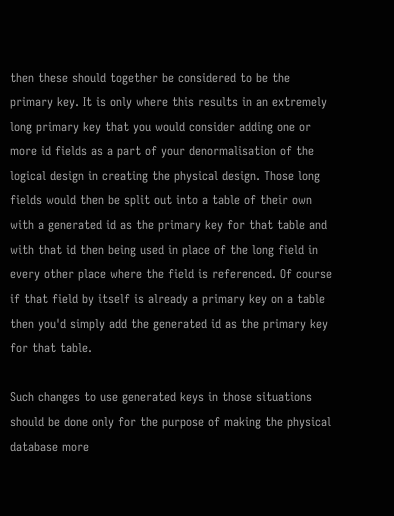then these should together be considered to be the primary key. It is only where this results in an extremely long primary key that you would consider adding one or more id fields as a part of your denormalisation of the logical design in creating the physical design. Those long fields would then be split out into a table of their own with a generated id as the primary key for that table and with that id then being used in place of the long field in every other place where the field is referenced. Of course if that field by itself is already a primary key on a table then you'd simply add the generated id as the primary key for that table.

Such changes to use generated keys in those situations should be done only for the purpose of making the physical database more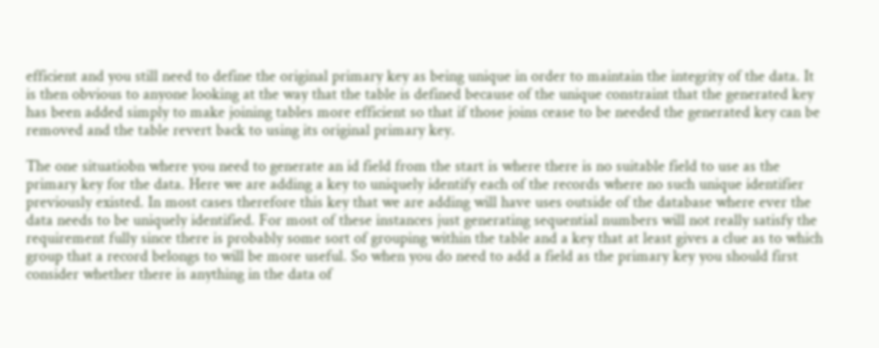efficient and you still need to define the original primary key as being unique in order to maintain the integrity of the data. It is then obvious to anyone looking at the way that the table is defined because of the unique constraint that the generated key has been added simply to make joining tables more efficient so that if those joins cease to be needed the generated key can be removed and the table revert back to using its original primary key.

The one situatiobn where you need to generate an id field from the start is where there is no suitable field to use as the primary key for the data. Here we are adding a key to uniquely identify each of the records where no such unique identifier previously existed. In most cases therefore this key that we are adding will have uses outside of the database where ever the data needs to be uniquely identified. For most of these instances just generating sequential numbers will not really satisfy the requirement fully since there is probably some sort of grouping within the table and a key that at least gives a clue as to which group that a record belongs to will be more useful. So when you do need to add a field as the primary key you should first consider whether there is anything in the data of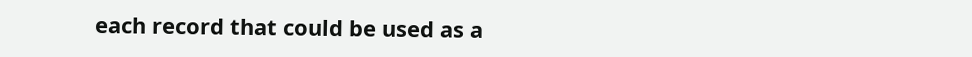each record that could be used as a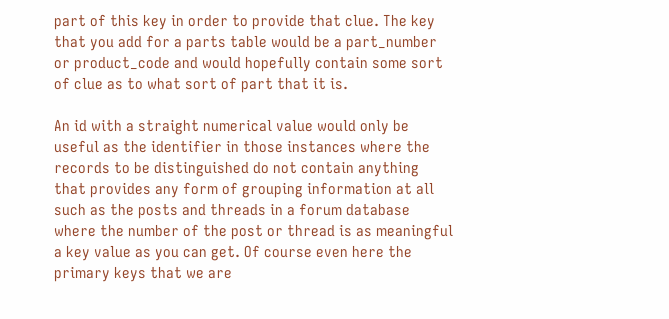part of this key in order to provide that clue. The key that you add for a parts table would be a part_number or product_code and would hopefully contain some sort of clue as to what sort of part that it is.

An id with a straight numerical value would only be useful as the identifier in those instances where the records to be distinguished do not contain anything that provides any form of grouping information at all such as the posts and threads in a forum database where the number of the post or thread is as meaningful a key value as you can get. Of course even here the primary keys that we are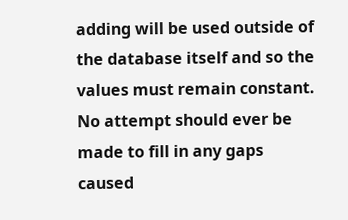adding will be used outside of the database itself and so the values must remain constant. No attempt should ever be made to fill in any gaps caused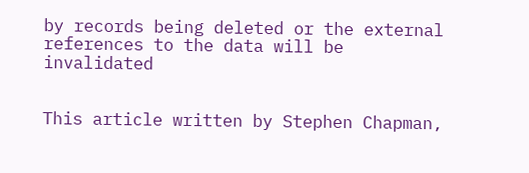by records being deleted or the external references to the data will be invalidated


This article written by Stephen Chapman,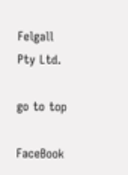Felgall Pty Ltd.

go to top

FaceBook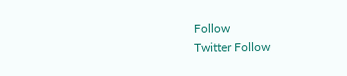Follow
Twitter Follow